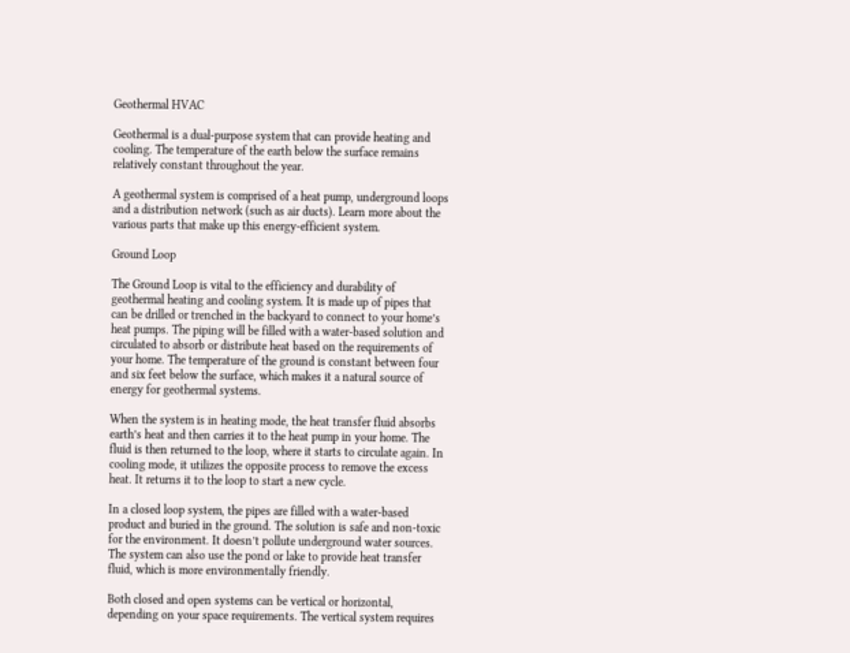Geothermal HVAC

Geothermal is a dual-purpose system that can provide heating and cooling. The temperature of the earth below the surface remains relatively constant throughout the year.

A geothermal system is comprised of a heat pump, underground loops and a distribution network (such as air ducts). Learn more about the various parts that make up this energy-efficient system.

Ground Loop

The Ground Loop is vital to the efficiency and durability of geothermal heating and cooling system. It is made up of pipes that can be drilled or trenched in the backyard to connect to your home’s heat pumps. The piping will be filled with a water-based solution and circulated to absorb or distribute heat based on the requirements of your home. The temperature of the ground is constant between four and six feet below the surface, which makes it a natural source of energy for geothermal systems.

When the system is in heating mode, the heat transfer fluid absorbs earth’s heat and then carries it to the heat pump in your home. The fluid is then returned to the loop, where it starts to circulate again. In cooling mode, it utilizes the opposite process to remove the excess heat. It returns it to the loop to start a new cycle.

In a closed loop system, the pipes are filled with a water-based product and buried in the ground. The solution is safe and non-toxic for the environment. It doesn’t pollute underground water sources. The system can also use the pond or lake to provide heat transfer fluid, which is more environmentally friendly.

Both closed and open systems can be vertical or horizontal, depending on your space requirements. The vertical system requires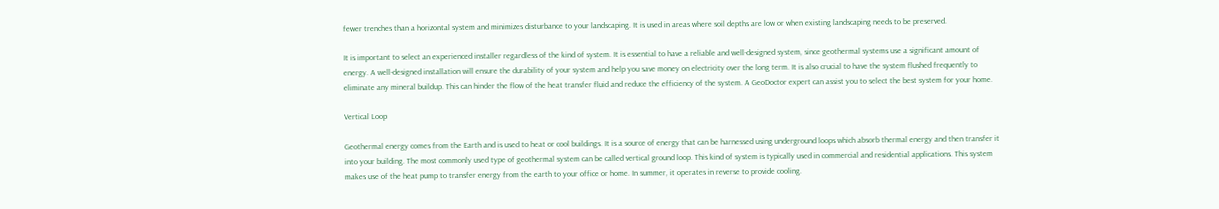fewer trenches than a horizontal system and minimizes disturbance to your landscaping. It is used in areas where soil depths are low or when existing landscaping needs to be preserved.

It is important to select an experienced installer regardless of the kind of system. It is essential to have a reliable and well-designed system, since geothermal systems use a significant amount of energy. A well-designed installation will ensure the durability of your system and help you save money on electricity over the long term. It is also crucial to have the system flushed frequently to eliminate any mineral buildup. This can hinder the flow of the heat transfer fluid and reduce the efficiency of the system. A GeoDoctor expert can assist you to select the best system for your home.

Vertical Loop

Geothermal energy comes from the Earth and is used to heat or cool buildings. It is a source of energy that can be harnessed using underground loops which absorb thermal energy and then transfer it into your building. The most commonly used type of geothermal system can be called vertical ground loop. This kind of system is typically used in commercial and residential applications. This system makes use of the heat pump to transfer energy from the earth to your office or home. In summer, it operates in reverse to provide cooling.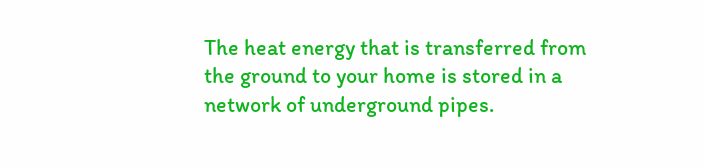The heat energy that is transferred from the ground to your home is stored in a network of underground pipes.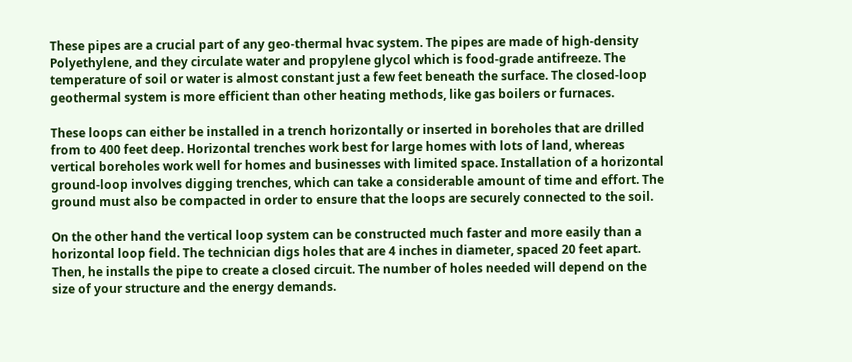These pipes are a crucial part of any geo-thermal hvac system. The pipes are made of high-density Polyethylene, and they circulate water and propylene glycol which is food-grade antifreeze. The temperature of soil or water is almost constant just a few feet beneath the surface. The closed-loop geothermal system is more efficient than other heating methods, like gas boilers or furnaces.

These loops can either be installed in a trench horizontally or inserted in boreholes that are drilled from to 400 feet deep. Horizontal trenches work best for large homes with lots of land, whereas vertical boreholes work well for homes and businesses with limited space. Installation of a horizontal ground-loop involves digging trenches, which can take a considerable amount of time and effort. The ground must also be compacted in order to ensure that the loops are securely connected to the soil.

On the other hand the vertical loop system can be constructed much faster and more easily than a horizontal loop field. The technician digs holes that are 4 inches in diameter, spaced 20 feet apart. Then, he installs the pipe to create a closed circuit. The number of holes needed will depend on the size of your structure and the energy demands.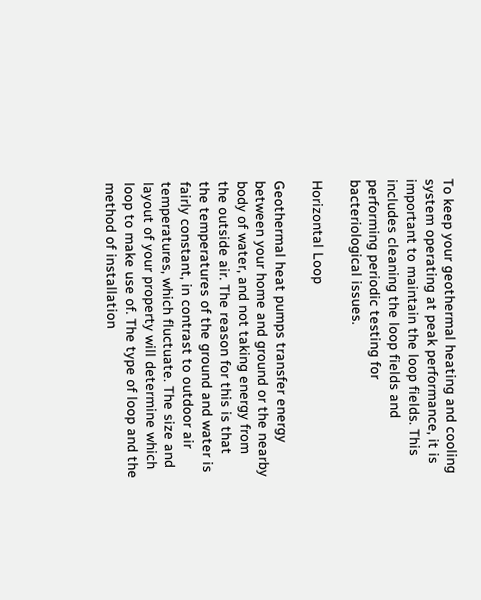To keep your geothermal heating and cooling system operating at peak performance, it is important to maintain the loop fields. This includes cleaning the loop fields and performing periodic testing for bacteriological issues.

Horizontal Loop

Geothermal heat pumps transfer energy between your home and ground or the nearby body of water, and not taking energy from the outside air. The reason for this is that the temperatures of the ground and water is fairly constant, in contrast to outdoor air temperatures, which fluctuate. The size and layout of your property will determine which loop to make use of. The type of loop and the method of installation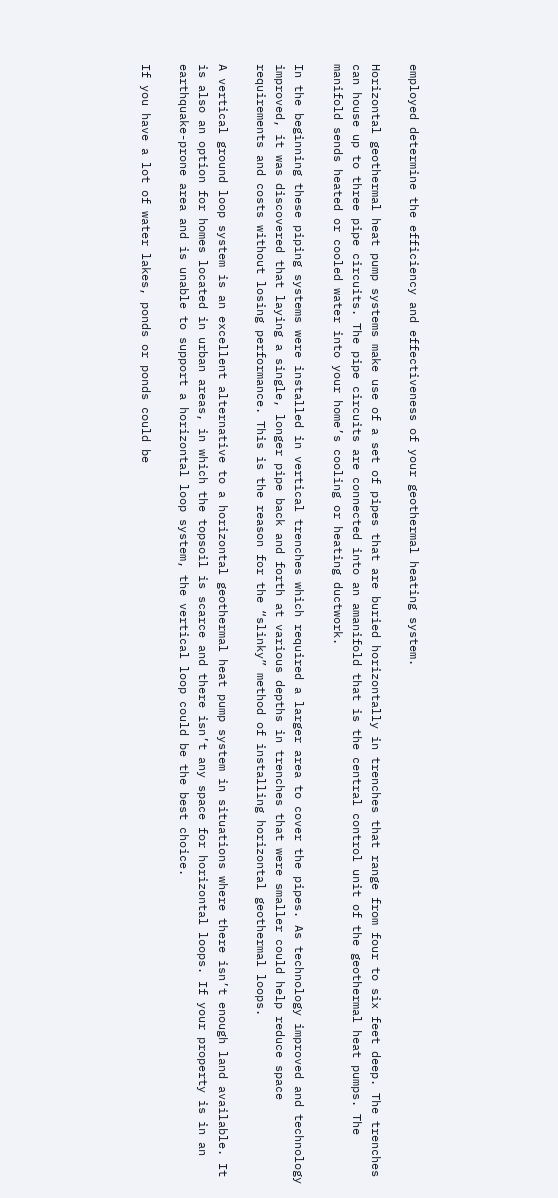employed determine the efficiency and effectiveness of your geothermal heating system.

Horizontal geothermal heat pump systems make use of a set of pipes that are buried horizontally in trenches that range from four to six feet deep. The trenches can house up to three pipe circuits. The pipe circuits are connected into an amanifold that is the central control unit of the geothermal heat pumps. The manifold sends heated or cooled water into your home’s cooling or heating ductwork.

In the beginning these piping systems were installed in vertical trenches which required a larger area to cover the pipes. As technology improved and technology improved, it was discovered that laying a single, longer pipe back and forth at various depths in trenches that were smaller could help reduce space requirements and costs without losing performance. This is the reason for the “slinky” method of installing horizontal geothermal loops.

A vertical ground loop system is an excellent alternative to a horizontal geothermal heat pump system in situations where there isn’t enough land available. It is also an option for homes located in urban areas, in which the topsoil is scarce and there isn’t any space for horizontal loops. If your property is in an earthquake-prone area and is unable to support a horizontal loop system, the vertical loop could be the best choice.

If you have a lot of water lakes, ponds or ponds could be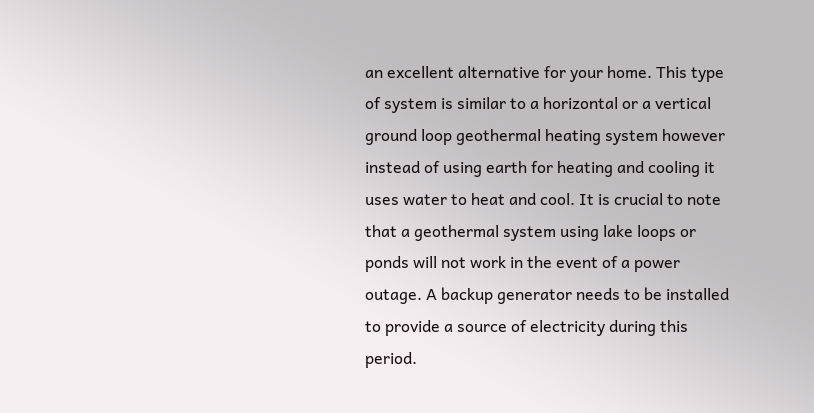an excellent alternative for your home. This type of system is similar to a horizontal or a vertical ground loop geothermal heating system however instead of using earth for heating and cooling it uses water to heat and cool. It is crucial to note that a geothermal system using lake loops or ponds will not work in the event of a power outage. A backup generator needs to be installed to provide a source of electricity during this period.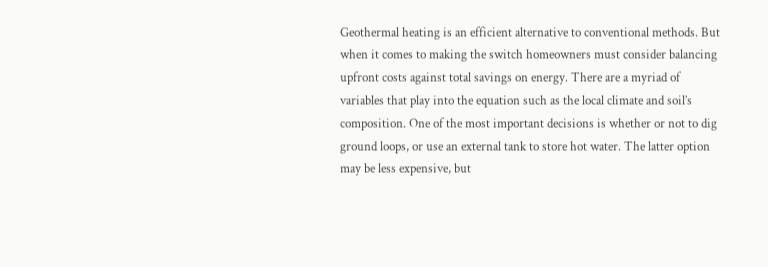Geothermal heating is an efficient alternative to conventional methods. But when it comes to making the switch homeowners must consider balancing upfront costs against total savings on energy. There are a myriad of variables that play into the equation such as the local climate and soil’s composition. One of the most important decisions is whether or not to dig ground loops, or use an external tank to store hot water. The latter option may be less expensive, but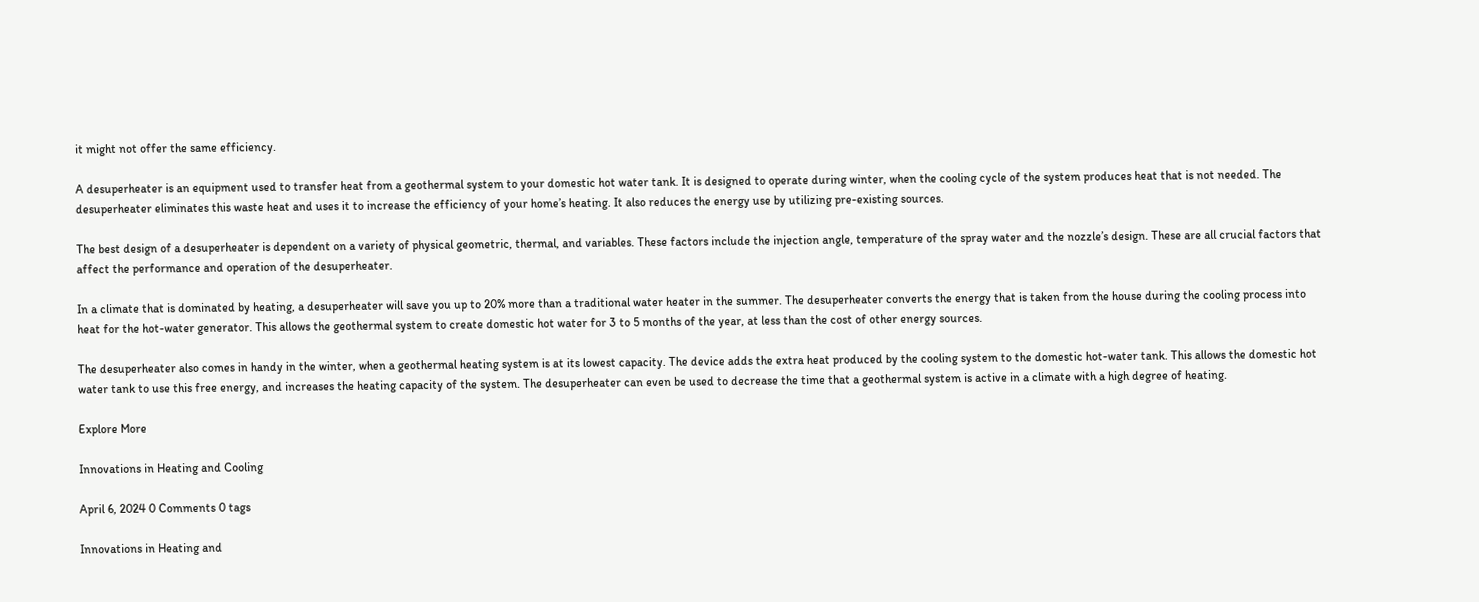it might not offer the same efficiency.

A desuperheater is an equipment used to transfer heat from a geothermal system to your domestic hot water tank. It is designed to operate during winter, when the cooling cycle of the system produces heat that is not needed. The desuperheater eliminates this waste heat and uses it to increase the efficiency of your home’s heating. It also reduces the energy use by utilizing pre-existing sources.

The best design of a desuperheater is dependent on a variety of physical geometric, thermal, and variables. These factors include the injection angle, temperature of the spray water and the nozzle’s design. These are all crucial factors that affect the performance and operation of the desuperheater.

In a climate that is dominated by heating, a desuperheater will save you up to 20% more than a traditional water heater in the summer. The desuperheater converts the energy that is taken from the house during the cooling process into heat for the hot-water generator. This allows the geothermal system to create domestic hot water for 3 to 5 months of the year, at less than the cost of other energy sources.

The desuperheater also comes in handy in the winter, when a geothermal heating system is at its lowest capacity. The device adds the extra heat produced by the cooling system to the domestic hot-water tank. This allows the domestic hot water tank to use this free energy, and increases the heating capacity of the system. The desuperheater can even be used to decrease the time that a geothermal system is active in a climate with a high degree of heating.

Explore More

Innovations in Heating and Cooling

April 6, 2024 0 Comments 0 tags

Innovations in Heating and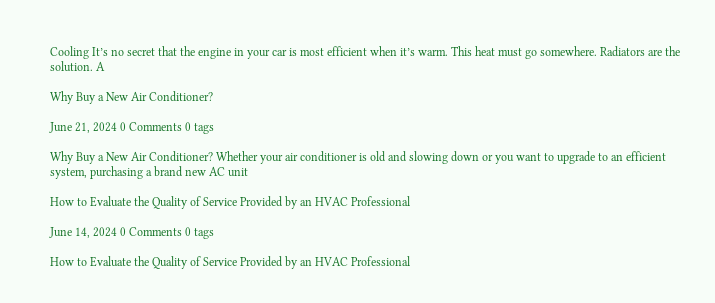Cooling It’s no secret that the engine in your car is most efficient when it’s warm. This heat must go somewhere. Radiators are the solution. A

Why Buy a New Air Conditioner?

June 21, 2024 0 Comments 0 tags

Why Buy a New Air Conditioner? Whether your air conditioner is old and slowing down or you want to upgrade to an efficient system, purchasing a brand new AC unit

How to Evaluate the Quality of Service Provided by an HVAC Professional

June 14, 2024 0 Comments 0 tags

How to Evaluate the Quality of Service Provided by an HVAC Professional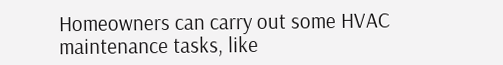Homeowners can carry out some HVAC maintenance tasks, like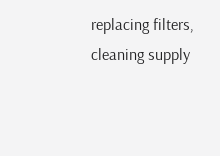replacing filters, cleaning supply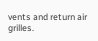vents and return air grilles.